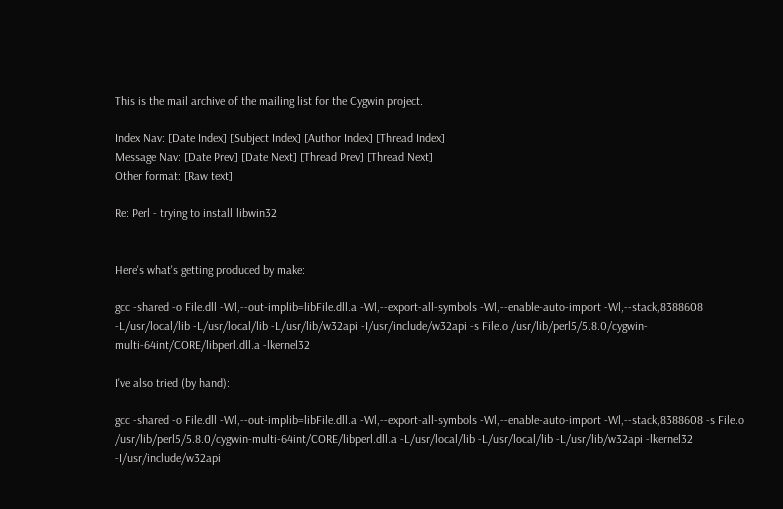This is the mail archive of the mailing list for the Cygwin project.

Index Nav: [Date Index] [Subject Index] [Author Index] [Thread Index]
Message Nav: [Date Prev] [Date Next] [Thread Prev] [Thread Next]
Other format: [Raw text]

Re: Perl - trying to install libwin32


Here's what's getting produced by make:

gcc -shared -o File.dll -Wl,--out-implib=libFile.dll.a -Wl,--export-all-symbols -Wl,--enable-auto-import -Wl,--stack,8388608 -L/usr/local/lib -L/usr/local/lib -L/usr/lib/w32api -I/usr/include/w32api -s File.o /usr/lib/perl5/5.8.0/cygwin-multi-64int/CORE/libperl.dll.a -lkernel32

I've also tried (by hand):

gcc -shared -o File.dll -Wl,--out-implib=libFile.dll.a -Wl,--export-all-symbols -Wl,--enable-auto-import -Wl,--stack,8388608 -s File.o /usr/lib/perl5/5.8.0/cygwin-multi-64int/CORE/libperl.dll.a -L/usr/local/lib -L/usr/local/lib -L/usr/lib/w32api -lkernel32 -I/usr/include/w32api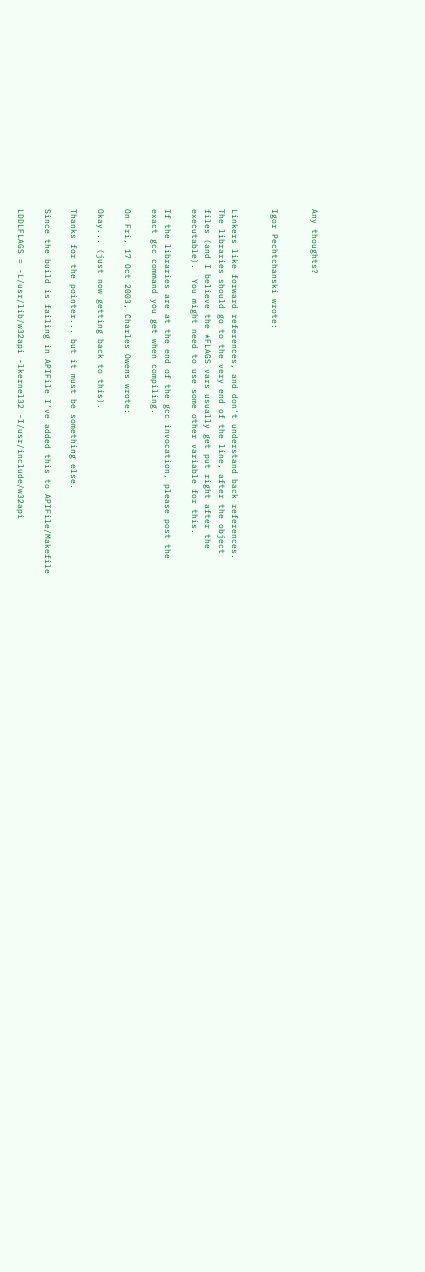Any thoughts?


Igor Pechtchanski wrote:


Linkers like forward references, and don't understand back references.
The libraries should go to the very end of the line, after the object
files (and I believe the *FLAGS vars usually get put right after the
executable).  You might need to use some other variable for this.

If the libraries are at the end of the gcc invocation, please post the
exact gcc command you get when compiling.

On Fri, 17 Oct 2003, Charles Owens wrote:

Okay... (just now getting back to this).

Thanks for the pointer... but it must be something else.

Since the build is failing in APIFile I've added this to APIFile/Makefile

LDDLFLAGS = -L/usr/lib/w32api -lkernel32 -I/usr/include/w32api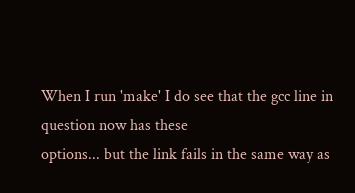When I run 'make' I do see that the gcc line in question now has these
options... but the link fails in the same way as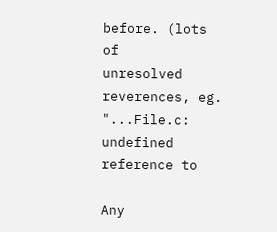before. (lots of
unresolved reverences, eg. "...File.c: undefined reference to

Any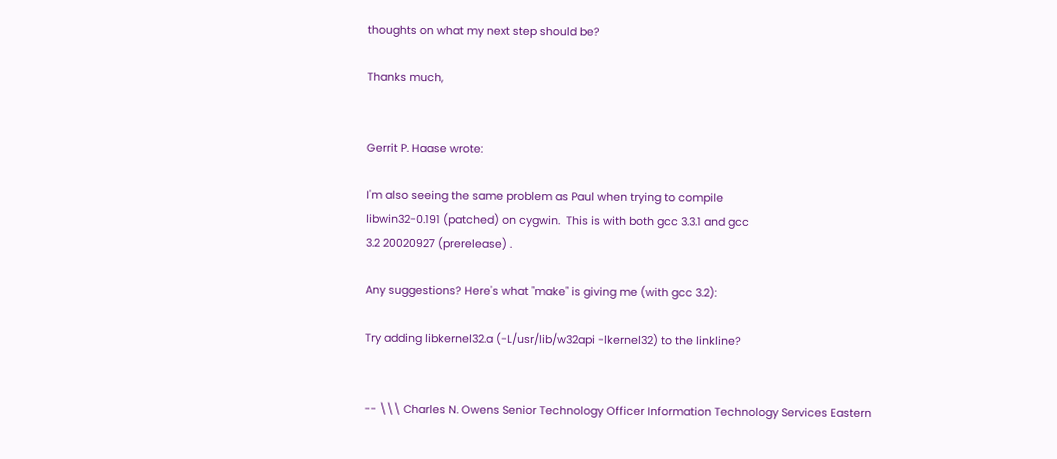thoughts on what my next step should be?

Thanks much,


Gerrit P. Haase wrote:

I'm also seeing the same problem as Paul when trying to compile
libwin32-0.191 (patched) on cygwin.  This is with both gcc 3.3.1 and gcc
3.2 20020927 (prerelease) .

Any suggestions? Here's what "make" is giving me (with gcc 3.2):

Try adding libkernel32.a (-L/usr/lib/w32api -lkernel32) to the linkline?


-- \\\ Charles N. Owens Senior Technology Officer Information Technology Services Eastern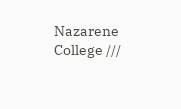Nazarene College ///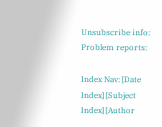Unsubscribe info:
Problem reports:

Index Nav: [Date Index] [Subject Index] [Author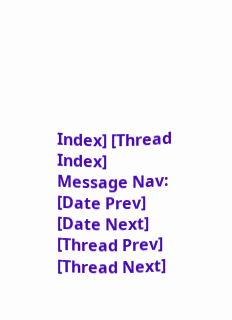Index] [Thread Index]
Message Nav: [Date Prev] [Date Next] [Thread Prev] [Thread Next]